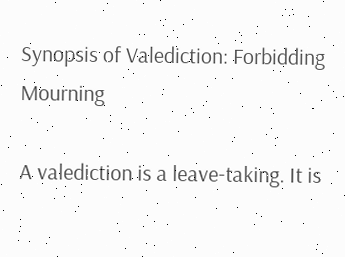Synopsis of Valediction: Forbidding Mourning

A valediction is a leave-taking. It is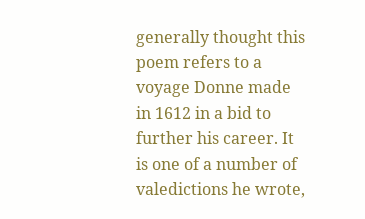generally thought this poem refers to a voyage Donne made in 1612 in a bid to further his career. It is one of a number of valedictions he wrote,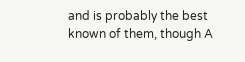and is probably the best known of them, though A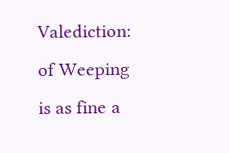Valediction: of Weeping is as fine a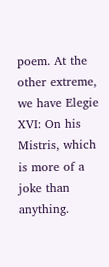poem. At the other extreme, we have Elegie XVI: On his Mistris, which is more of a joke than anything.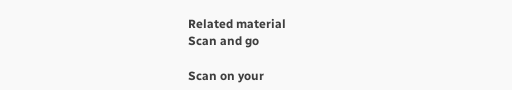Related material
Scan and go

Scan on your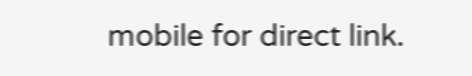mobile for direct link.